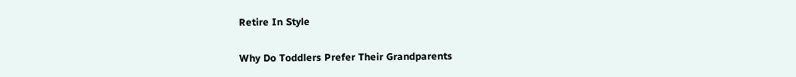Retire In Style

Why Do Toddlers Prefer Their Grandparents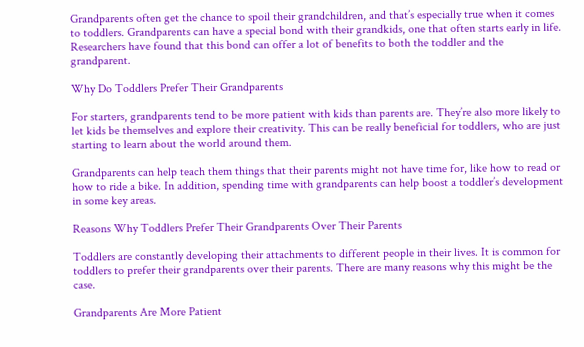Grandparents often get the chance to spoil their grandchildren, and that’s especially true when it comes to toddlers. Grandparents can have a special bond with their grandkids, one that often starts early in life. Researchers have found that this bond can offer a lot of benefits to both the toddler and the grandparent.

Why Do Toddlers Prefer Their Grandparents

For starters, grandparents tend to be more patient with kids than parents are. They’re also more likely to let kids be themselves and explore their creativity. This can be really beneficial for toddlers, who are just starting to learn about the world around them.

Grandparents can help teach them things that their parents might not have time for, like how to read or how to ride a bike. In addition, spending time with grandparents can help boost a toddler’s development in some key areas.

Reasons Why Toddlers Prefer Their Grandparents Over Their Parents

Toddlers are constantly developing their attachments to different people in their lives. It is common for toddlers to prefer their grandparents over their parents. There are many reasons why this might be the case.

Grandparents Are More Patient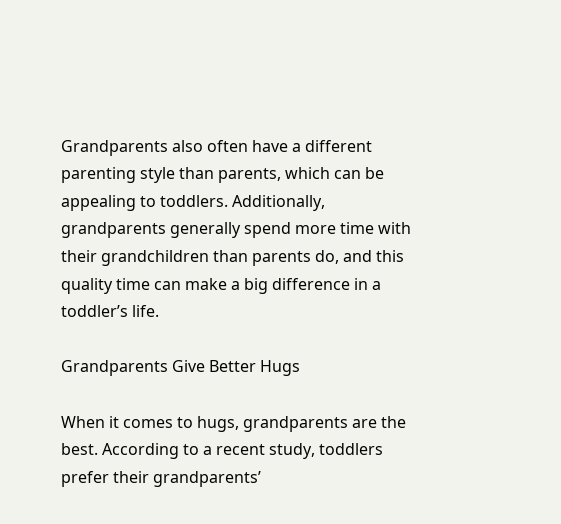Grandparents also often have a different parenting style than parents, which can be appealing to toddlers. Additionally, grandparents generally spend more time with their grandchildren than parents do, and this quality time can make a big difference in a toddler’s life.

Grandparents Give Better Hugs

When it comes to hugs, grandparents are the best. According to a recent study, toddlers prefer their grandparents’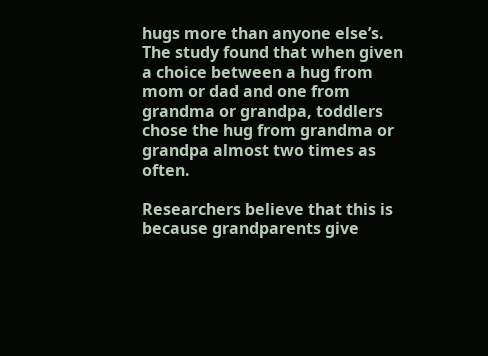hugs more than anyone else’s. The study found that when given a choice between a hug from mom or dad and one from grandma or grandpa, toddlers chose the hug from grandma or grandpa almost two times as often.

Researchers believe that this is because grandparents give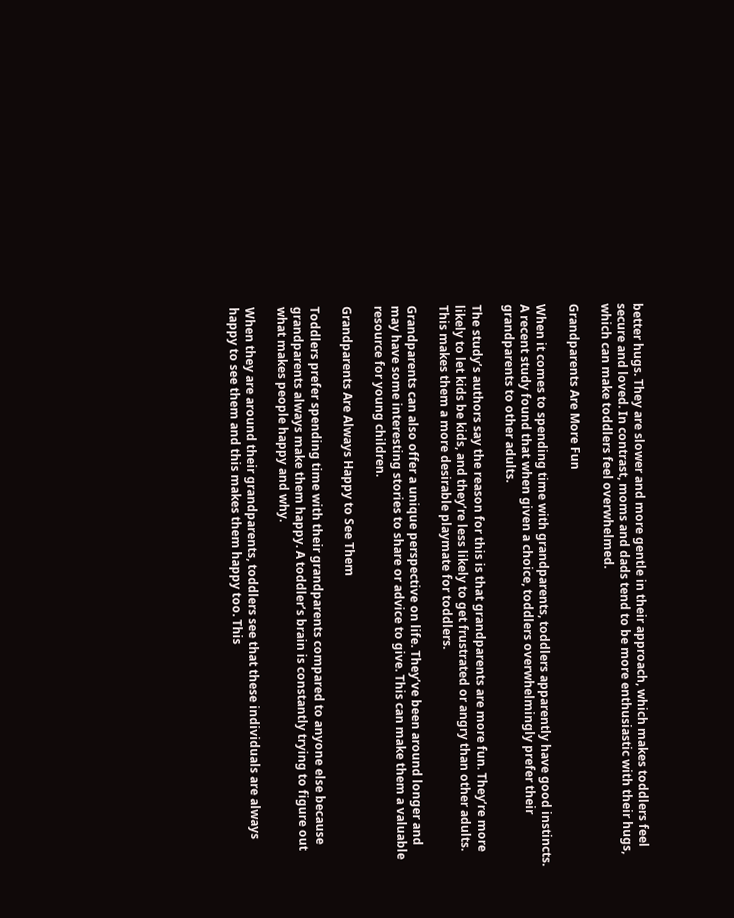better hugs. They are slower and more gentle in their approach, which makes toddlers feel secure and loved. In contrast, moms and dads tend to be more enthusiastic with their hugs, which can make toddlers feel overwhelmed.

Grandparents Are More Fun

When it comes to spending time with grandparents, toddlers apparently have good instincts. A recent study found that when given a choice, toddlers overwhelmingly prefer their grandparents to other adults.

The study’s authors say the reason for this is that grandparents are more fun. They’re more likely to let kids be kids, and they’re less likely to get frustrated or angry than other adults. This makes them a more desirable playmate for toddlers.

Grandparents can also offer a unique perspective on life. They’ve been around longer and may have some interesting stories to share or advice to give. This can make them a valuable resource for young children.

Grandparents Are Always Happy to See Them

Toddlers prefer spending time with their grandparents compared to anyone else because grandparents always make them happy. A toddler’s brain is constantly trying to figure out what makes people happy and why.

When they are around their grandparents, toddlers see that these individuals are always happy to see them and this makes them happy too. This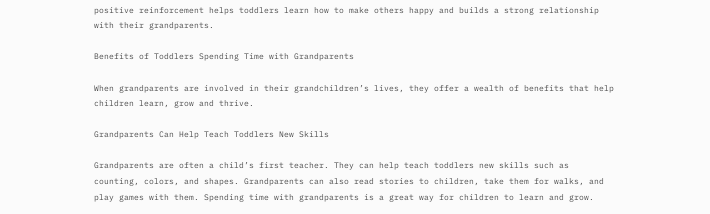positive reinforcement helps toddlers learn how to make others happy and builds a strong relationship with their grandparents.

Benefits of Toddlers Spending Time with Grandparents

When grandparents are involved in their grandchildren’s lives, they offer a wealth of benefits that help children learn, grow and thrive.

Grandparents Can Help Teach Toddlers New Skills

Grandparents are often a child’s first teacher. They can help teach toddlers new skills such as counting, colors, and shapes. Grandparents can also read stories to children, take them for walks, and play games with them. Spending time with grandparents is a great way for children to learn and grow.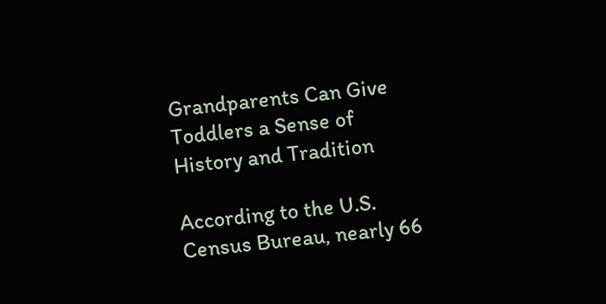Grandparents Can Give Toddlers a Sense of History and Tradition

According to the U.S. Census Bureau, nearly 66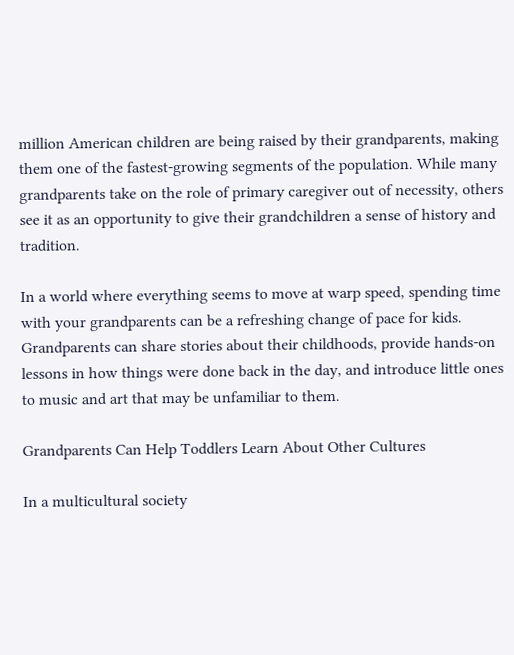million American children are being raised by their grandparents, making them one of the fastest-growing segments of the population. While many grandparents take on the role of primary caregiver out of necessity, others see it as an opportunity to give their grandchildren a sense of history and tradition.

In a world where everything seems to move at warp speed, spending time with your grandparents can be a refreshing change of pace for kids. Grandparents can share stories about their childhoods, provide hands-on lessons in how things were done back in the day, and introduce little ones to music and art that may be unfamiliar to them.

Grandparents Can Help Toddlers Learn About Other Cultures

In a multicultural society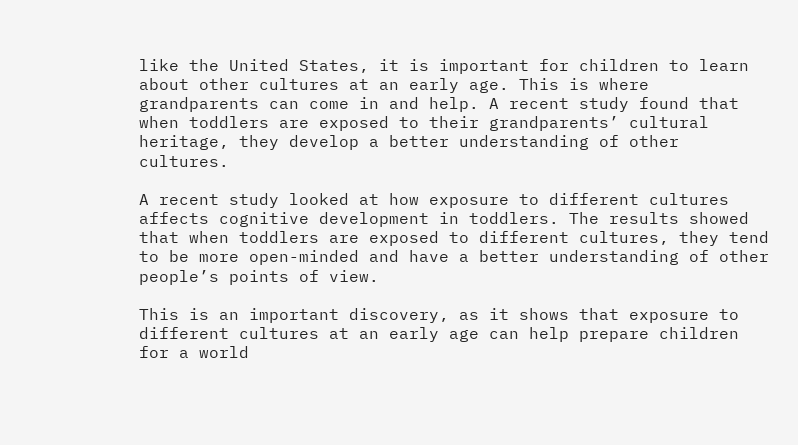like the United States, it is important for children to learn about other cultures at an early age. This is where grandparents can come in and help. A recent study found that when toddlers are exposed to their grandparents’ cultural heritage, they develop a better understanding of other cultures.

A recent study looked at how exposure to different cultures affects cognitive development in toddlers. The results showed that when toddlers are exposed to different cultures, they tend to be more open-minded and have a better understanding of other people’s points of view.

This is an important discovery, as it shows that exposure to different cultures at an early age can help prepare children for a world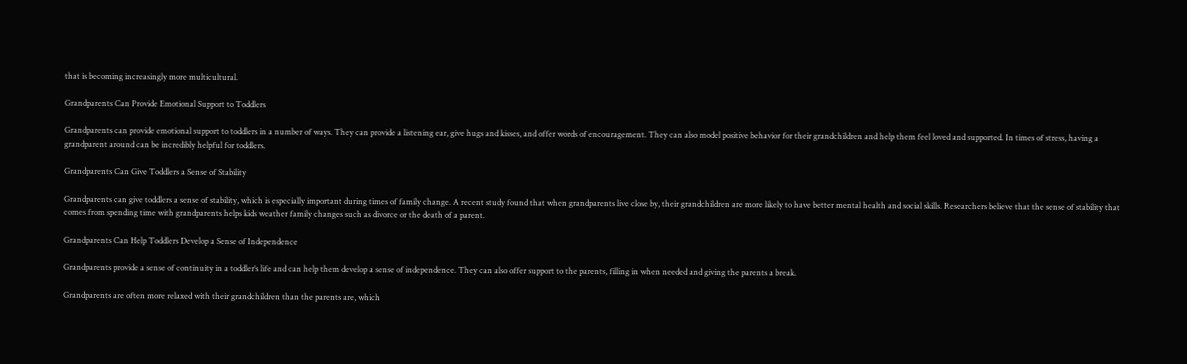that is becoming increasingly more multicultural.

Grandparents Can Provide Emotional Support to Toddlers

Grandparents can provide emotional support to toddlers in a number of ways. They can provide a listening ear, give hugs and kisses, and offer words of encouragement. They can also model positive behavior for their grandchildren and help them feel loved and supported. In times of stress, having a grandparent around can be incredibly helpful for toddlers.

Grandparents Can Give Toddlers a Sense of Stability

Grandparents can give toddlers a sense of stability, which is especially important during times of family change. A recent study found that when grandparents live close by, their grandchildren are more likely to have better mental health and social skills. Researchers believe that the sense of stability that comes from spending time with grandparents helps kids weather family changes such as divorce or the death of a parent.

Grandparents Can Help Toddlers Develop a Sense of Independence

Grandparents provide a sense of continuity in a toddler’s life and can help them develop a sense of independence. They can also offer support to the parents, filling in when needed and giving the parents a break.

Grandparents are often more relaxed with their grandchildren than the parents are, which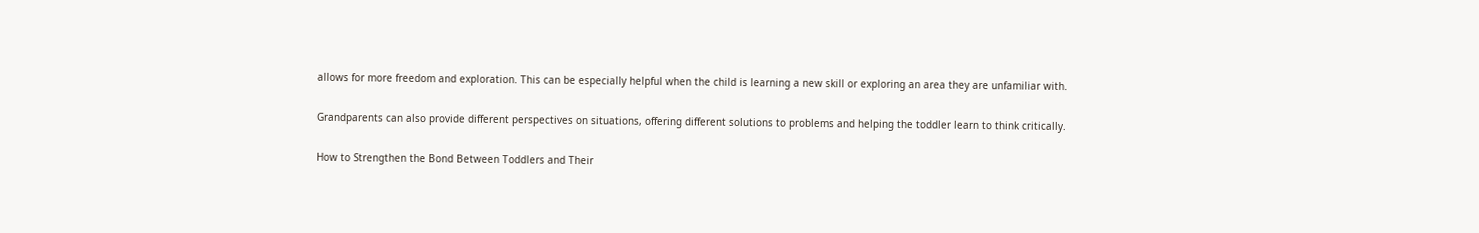allows for more freedom and exploration. This can be especially helpful when the child is learning a new skill or exploring an area they are unfamiliar with.

Grandparents can also provide different perspectives on situations, offering different solutions to problems and helping the toddler learn to think critically.

How to Strengthen the Bond Between Toddlers and Their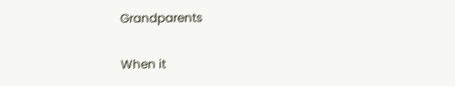Grandparents

When it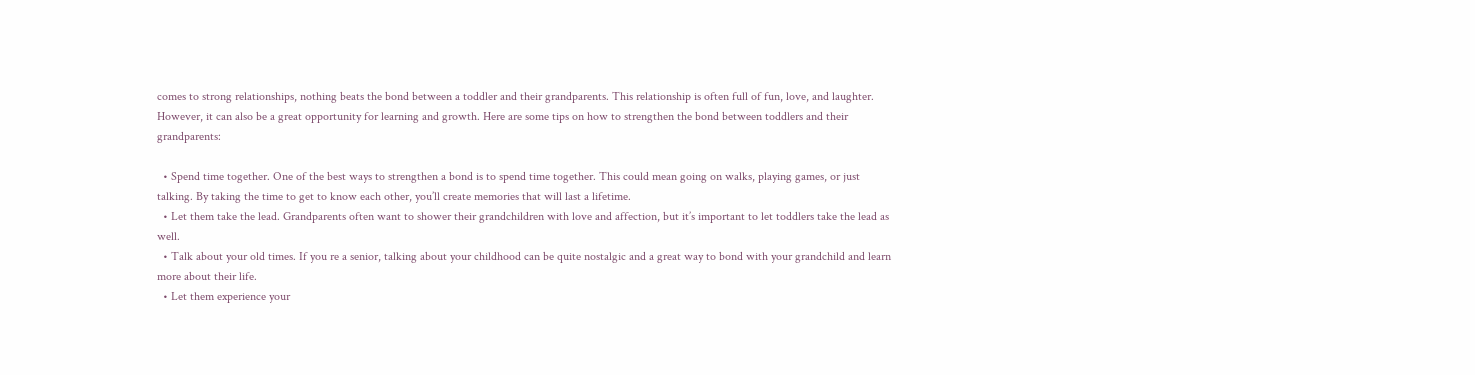comes to strong relationships, nothing beats the bond between a toddler and their grandparents. This relationship is often full of fun, love, and laughter. However, it can also be a great opportunity for learning and growth. Here are some tips on how to strengthen the bond between toddlers and their grandparents:

  • Spend time together. One of the best ways to strengthen a bond is to spend time together. This could mean going on walks, playing games, or just talking. By taking the time to get to know each other, you’ll create memories that will last a lifetime.
  • Let them take the lead. Grandparents often want to shower their grandchildren with love and affection, but it’s important to let toddlers take the lead as well.
  • Talk about your old times. If you re a senior, talking about your childhood can be quite nostalgic and a great way to bond with your grandchild and learn more about their life.
  • Let them experience your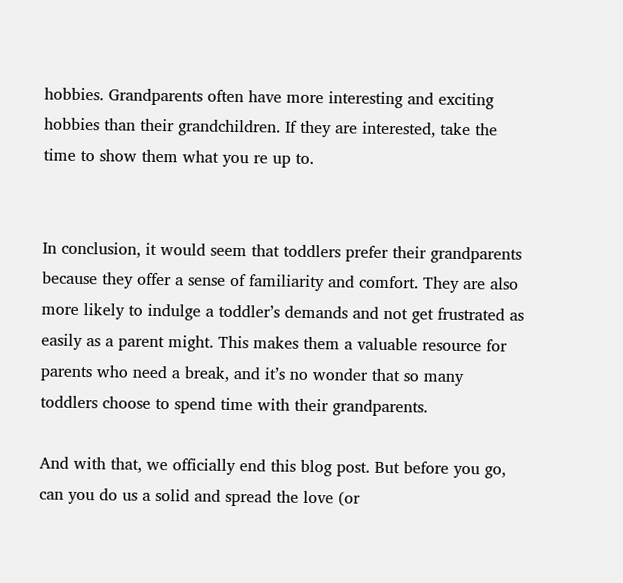hobbies. Grandparents often have more interesting and exciting hobbies than their grandchildren. If they are interested, take the time to show them what you re up to.


In conclusion, it would seem that toddlers prefer their grandparents because they offer a sense of familiarity and comfort. They are also more likely to indulge a toddler’s demands and not get frustrated as easily as a parent might. This makes them a valuable resource for parents who need a break, and it’s no wonder that so many toddlers choose to spend time with their grandparents.

And with that, we officially end this blog post. But before you go, can you do us a solid and spread the love (or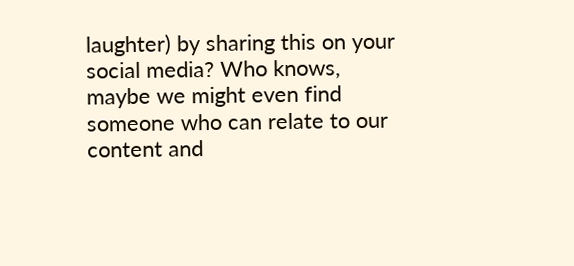laughter) by sharing this on your social media? Who knows, maybe we might even find someone who can relate to our content and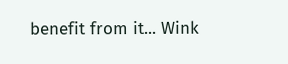benefit from it... Wink